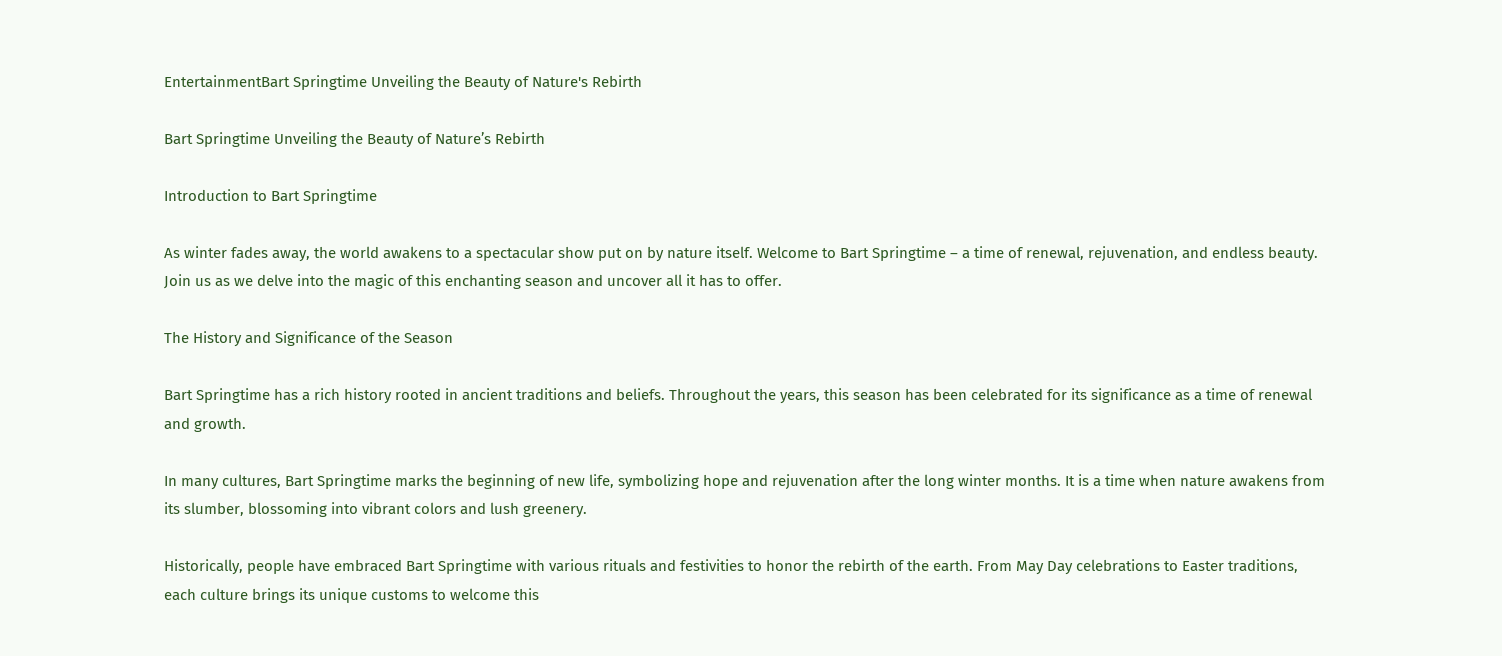EntertainmentBart Springtime Unveiling the Beauty of Nature's Rebirth

Bart Springtime Unveiling the Beauty of Nature’s Rebirth

Introduction to Bart Springtime

As winter fades away, the world awakens to a spectacular show put on by nature itself. Welcome to Bart Springtime – a time of renewal, rejuvenation, and endless beauty. Join us as we delve into the magic of this enchanting season and uncover all it has to offer.

The History and Significance of the Season

Bart Springtime has a rich history rooted in ancient traditions and beliefs. Throughout the years, this season has been celebrated for its significance as a time of renewal and growth.

In many cultures, Bart Springtime marks the beginning of new life, symbolizing hope and rejuvenation after the long winter months. It is a time when nature awakens from its slumber, blossoming into vibrant colors and lush greenery.

Historically, people have embraced Bart Springtime with various rituals and festivities to honor the rebirth of the earth. From May Day celebrations to Easter traditions, each culture brings its unique customs to welcome this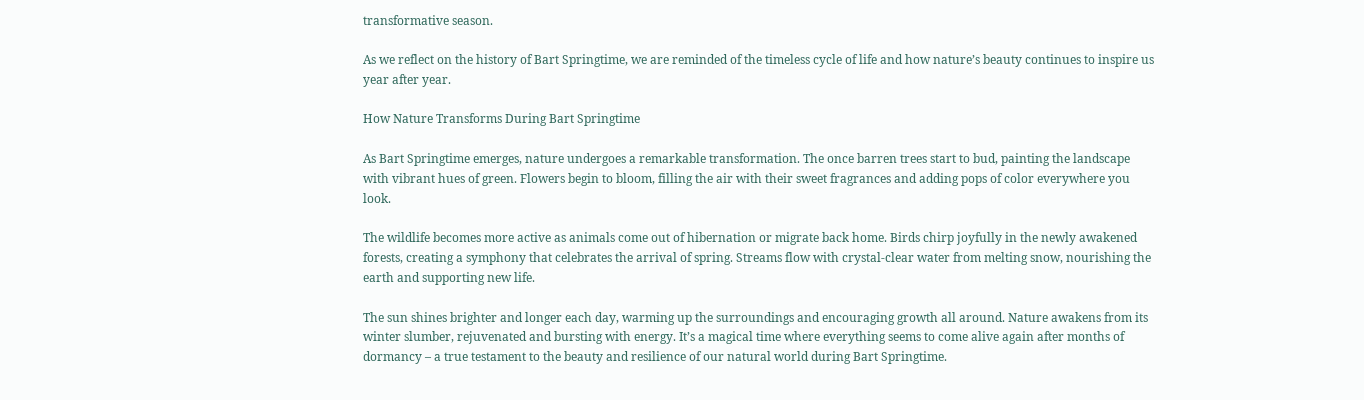transformative season.

As we reflect on the history of Bart Springtime, we are reminded of the timeless cycle of life and how nature’s beauty continues to inspire us year after year.

How Nature Transforms During Bart Springtime

As Bart Springtime emerges, nature undergoes a remarkable transformation. The once barren trees start to bud, painting the landscape with vibrant hues of green. Flowers begin to bloom, filling the air with their sweet fragrances and adding pops of color everywhere you look.

The wildlife becomes more active as animals come out of hibernation or migrate back home. Birds chirp joyfully in the newly awakened forests, creating a symphony that celebrates the arrival of spring. Streams flow with crystal-clear water from melting snow, nourishing the earth and supporting new life.

The sun shines brighter and longer each day, warming up the surroundings and encouraging growth all around. Nature awakens from its winter slumber, rejuvenated and bursting with energy. It’s a magical time where everything seems to come alive again after months of dormancy – a true testament to the beauty and resilience of our natural world during Bart Springtime.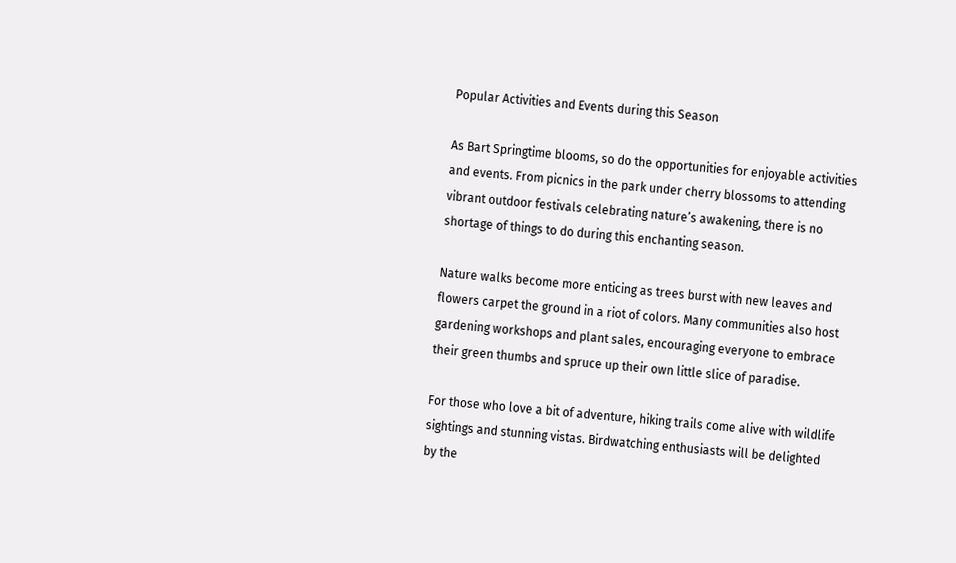Popular Activities and Events during this Season

As Bart Springtime blooms, so do the opportunities for enjoyable activities and events. From picnics in the park under cherry blossoms to attending vibrant outdoor festivals celebrating nature’s awakening, there is no shortage of things to do during this enchanting season.

Nature walks become more enticing as trees burst with new leaves and flowers carpet the ground in a riot of colors. Many communities also host gardening workshops and plant sales, encouraging everyone to embrace their green thumbs and spruce up their own little slice of paradise.

For those who love a bit of adventure, hiking trails come alive with wildlife sightings and stunning vistas. Birdwatching enthusiasts will be delighted by the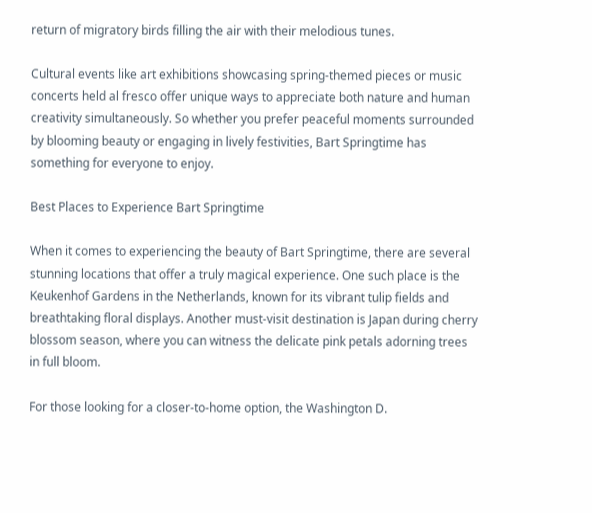return of migratory birds filling the air with their melodious tunes.

Cultural events like art exhibitions showcasing spring-themed pieces or music concerts held al fresco offer unique ways to appreciate both nature and human creativity simultaneously. So whether you prefer peaceful moments surrounded by blooming beauty or engaging in lively festivities, Bart Springtime has something for everyone to enjoy.

Best Places to Experience Bart Springtime

When it comes to experiencing the beauty of Bart Springtime, there are several stunning locations that offer a truly magical experience. One such place is the Keukenhof Gardens in the Netherlands, known for its vibrant tulip fields and breathtaking floral displays. Another must-visit destination is Japan during cherry blossom season, where you can witness the delicate pink petals adorning trees in full bloom.

For those looking for a closer-to-home option, the Washington D.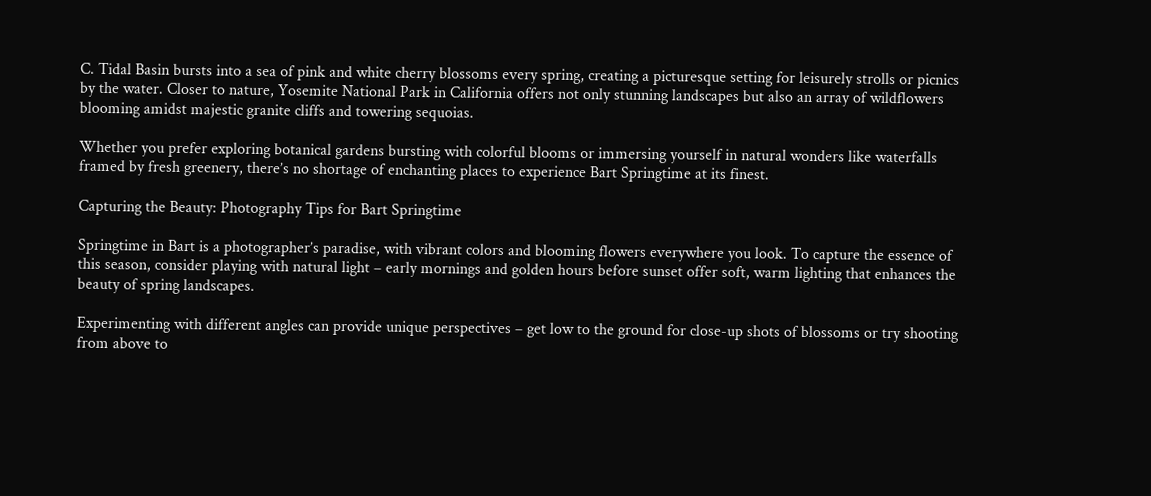C. Tidal Basin bursts into a sea of pink and white cherry blossoms every spring, creating a picturesque setting for leisurely strolls or picnics by the water. Closer to nature, Yosemite National Park in California offers not only stunning landscapes but also an array of wildflowers blooming amidst majestic granite cliffs and towering sequoias.

Whether you prefer exploring botanical gardens bursting with colorful blooms or immersing yourself in natural wonders like waterfalls framed by fresh greenery, there’s no shortage of enchanting places to experience Bart Springtime at its finest.

Capturing the Beauty: Photography Tips for Bart Springtime

Springtime in Bart is a photographer’s paradise, with vibrant colors and blooming flowers everywhere you look. To capture the essence of this season, consider playing with natural light – early mornings and golden hours before sunset offer soft, warm lighting that enhances the beauty of spring landscapes.

Experimenting with different angles can provide unique perspectives – get low to the ground for close-up shots of blossoms or try shooting from above to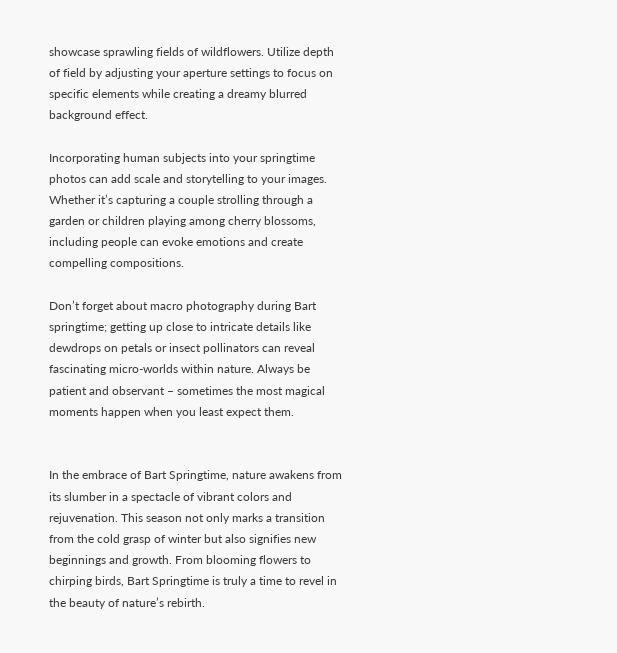showcase sprawling fields of wildflowers. Utilize depth of field by adjusting your aperture settings to focus on specific elements while creating a dreamy blurred background effect.

Incorporating human subjects into your springtime photos can add scale and storytelling to your images. Whether it’s capturing a couple strolling through a garden or children playing among cherry blossoms, including people can evoke emotions and create compelling compositions.

Don’t forget about macro photography during Bart springtime; getting up close to intricate details like dewdrops on petals or insect pollinators can reveal fascinating micro-worlds within nature. Always be patient and observant – sometimes the most magical moments happen when you least expect them.


In the embrace of Bart Springtime, nature awakens from its slumber in a spectacle of vibrant colors and rejuvenation. This season not only marks a transition from the cold grasp of winter but also signifies new beginnings and growth. From blooming flowers to chirping birds, Bart Springtime is truly a time to revel in the beauty of nature’s rebirth.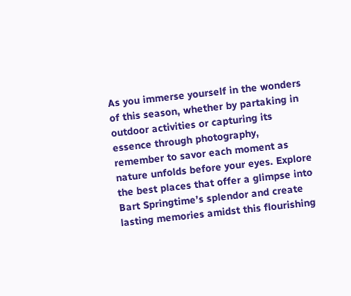As you immerse yourself in the wonders of this season, whether by partaking in outdoor activities or capturing its essence through photography, remember to savor each moment as nature unfolds before your eyes. Explore the best places that offer a glimpse into Bart Springtime’s splendor and create lasting memories amidst this flourishing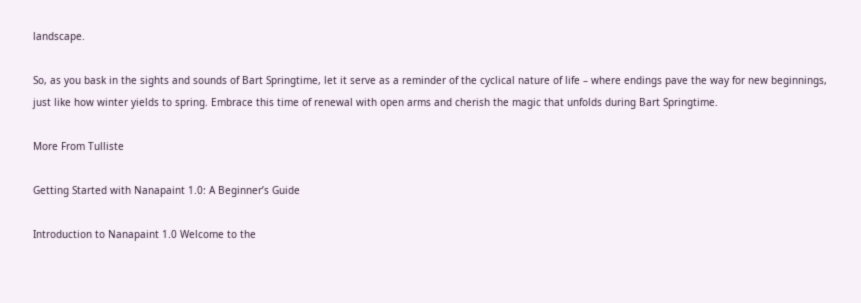landscape.

So, as you bask in the sights and sounds of Bart Springtime, let it serve as a reminder of the cyclical nature of life – where endings pave the way for new beginnings, just like how winter yields to spring. Embrace this time of renewal with open arms and cherish the magic that unfolds during Bart Springtime.

More From Tulliste

Getting Started with Nanapaint 1.0: A Beginner’s Guide

Introduction to Nanapaint 1.0 Welcome to the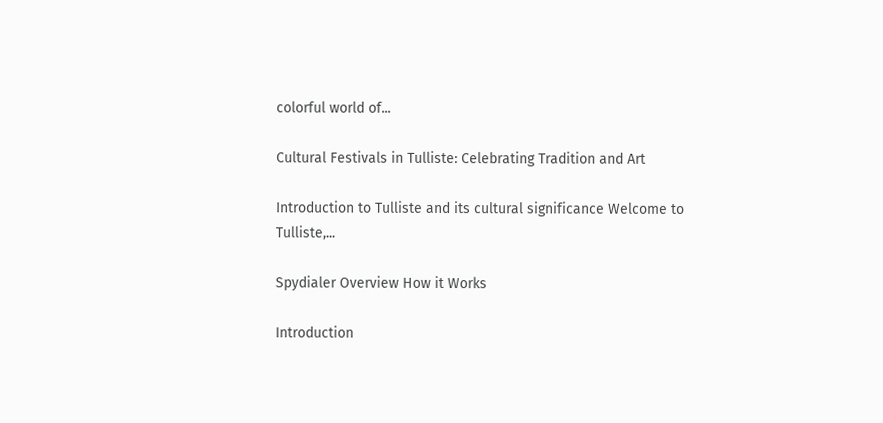colorful world of...

Cultural Festivals in Tulliste: Celebrating Tradition and Art

Introduction to Tulliste and its cultural significance Welcome to Tulliste,...

Spydialer Overview How it Works

Introduction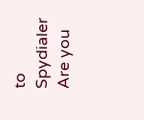to Spydialer Are you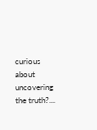curious about uncovering the truth?...